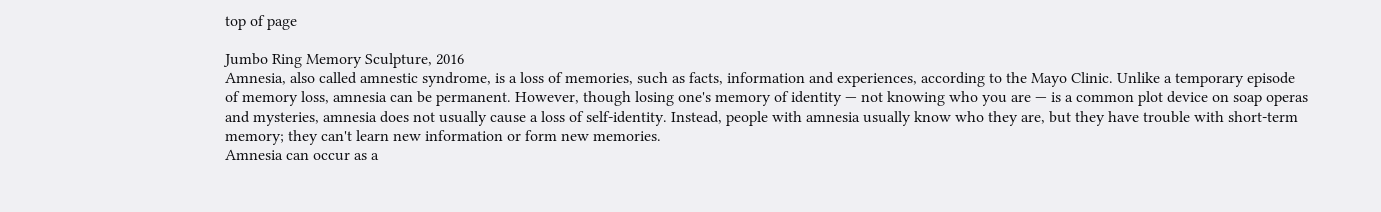top of page

Jumbo Ring Memory Sculpture, 2016
Amnesia, also called amnestic syndrome, is a loss of memories, such as facts, information and experiences, according to the Mayo Clinic. Unlike a temporary episode of memory loss, amnesia can be permanent. However, though losing one's memory of identity — not knowing who you are — is a common plot device on soap operas and mysteries, amnesia does not usually cause a loss of self-identity. Instead, people with amnesia usually know who they are, but they have trouble with short-term memory; they can't learn new information or form new memories.
Amnesia can occur as a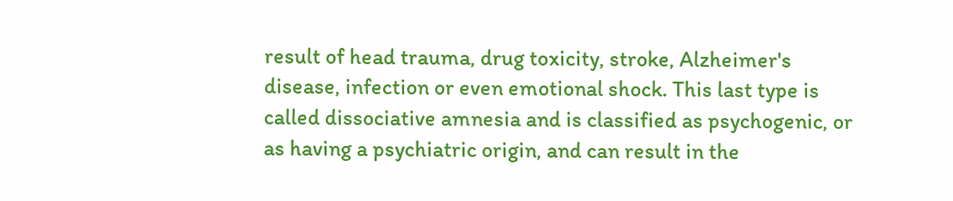result of head trauma, drug toxicity, stroke, Alzheimer's disease, infection or even emotional shock. This last type is called dissociative amnesia and is classified as psychogenic, or as having a psychiatric origin, and can result in the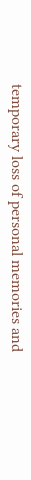temporary loss of personal memories and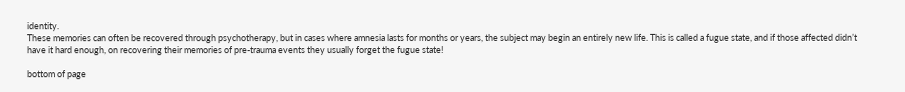identity.
These memories can often be recovered through psychotherapy, but in cases where amnesia lasts for months or years, the subject may begin an entirely new life. This is called a fugue state, and if those affected didn’t have it hard enough, on recovering their memories of pre-trauma events they usually forget the fugue state!

bottom of page